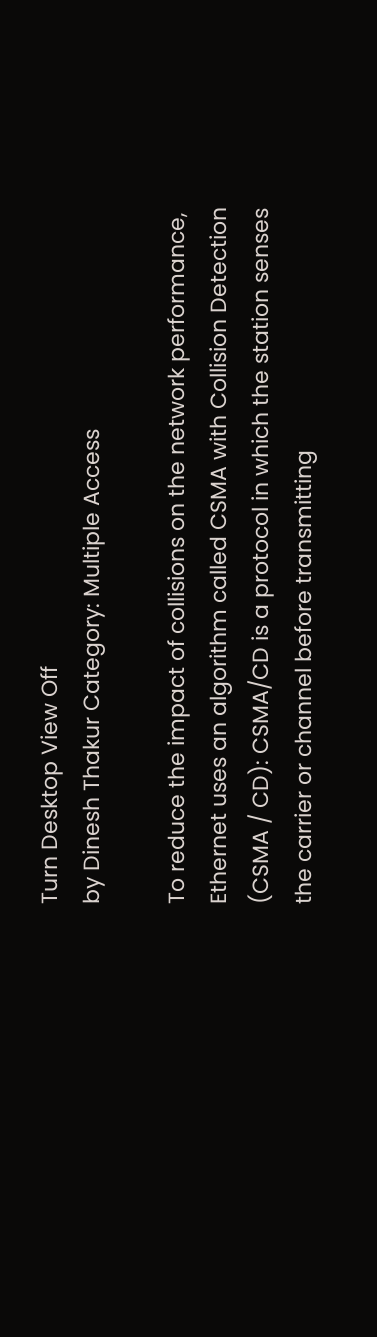Turn Desktop View Off
by Dinesh Thakur Category: Multiple Access

To reduce the impact of collisions on the network performance, Ethernet uses an algorithm called CSMA with Collision Detection (CSMA / CD): CSMA/CD is a protocol in which the station senses the carrier or channel before transmitting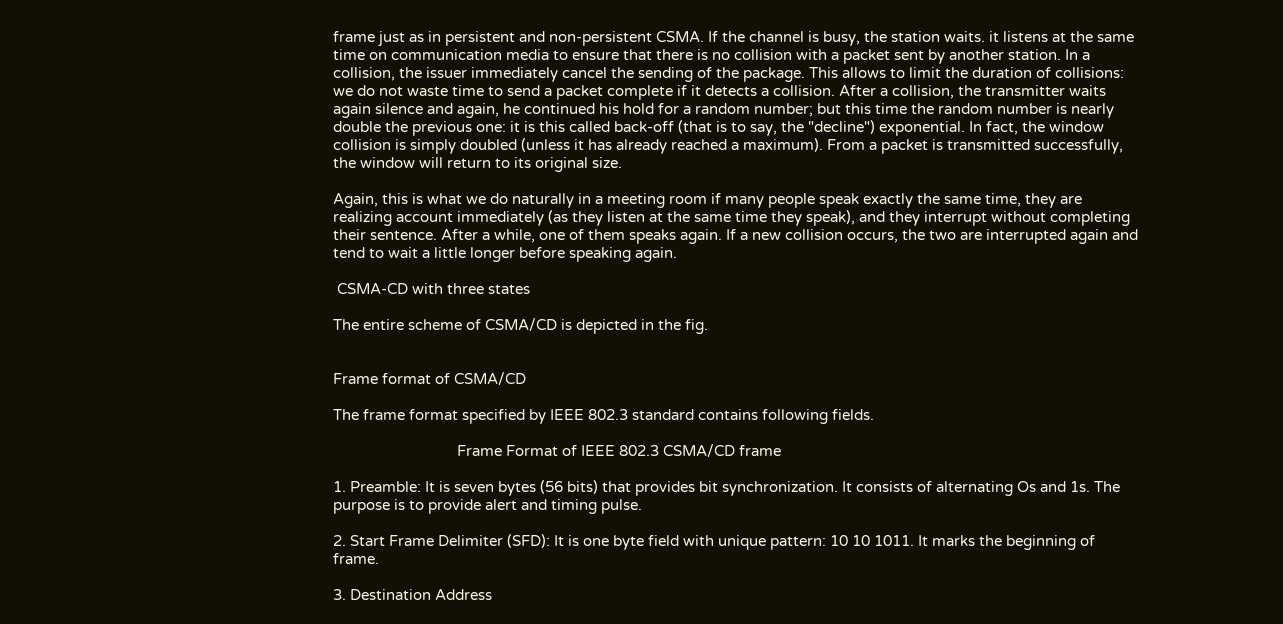frame just as in persistent and non-persistent CSMA. If the channel is busy, the station waits. it listens at the same time on communication media to ensure that there is no collision with a packet sent by another station. In a collision, the issuer immediately cancel the sending of the package. This allows to limit the duration of collisions: we do not waste time to send a packet complete if it detects a collision. After a collision, the transmitter waits again silence and again, he continued his hold for a random number; but this time the random number is nearly double the previous one: it is this called back-off (that is to say, the "decline") exponential. In fact, the window collision is simply doubled (unless it has already reached a maximum). From a packet is transmitted successfully, the window will return to its original size.

Again, this is what we do naturally in a meeting room if many people speak exactly the same time, they are realizing account immediately (as they listen at the same time they speak), and they interrupt without completing their sentence. After a while, one of them speaks again. If a new collision occurs, the two are interrupted again and tend to wait a little longer before speaking again.

 CSMA-CD with three states

The entire scheme of CSMA/CD is depicted in the fig.


Frame format of CSMA/CD

The frame format specified by IEEE 802.3 standard contains following fields.

                               Frame Format of IEEE 802.3 CSMA/CD frame

1. Preamble: It is seven bytes (56 bits) that provides bit synchronization. It consists of alternating Os and 1s. The purpose is to provide alert and timing pulse.

2. Start Frame Delimiter (SFD): It is one byte field with unique pattern: 10 10 1011. It marks the beginning of frame.

3. Destination Address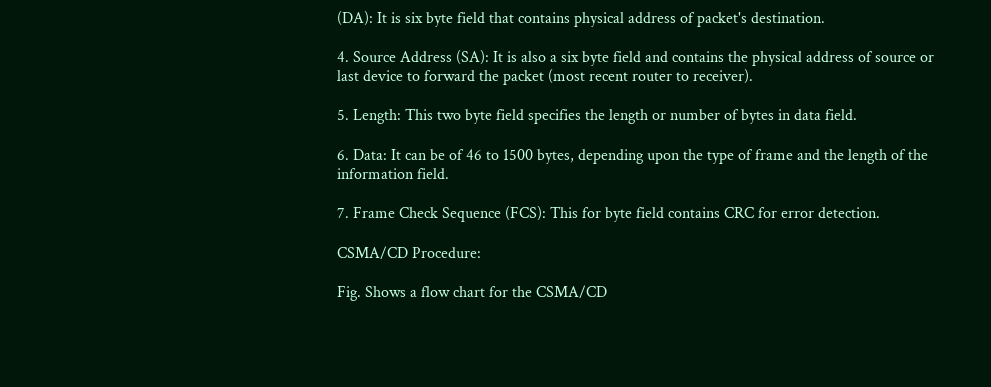(DA): It is six byte field that contains physical address of packet's destination.

4. Source Address (SA): It is also a six byte field and contains the physical address of source or last device to forward the packet (most recent router to receiver).

5. Length: This two byte field specifies the length or number of bytes in data field.

6. Data: It can be of 46 to 1500 bytes, depending upon the type of frame and the length of the information field.

7. Frame Check Sequence (FCS): This for byte field contains CRC for error detection.

CSMA/CD Procedure:

Fig. Shows a flow chart for the CSMA/CD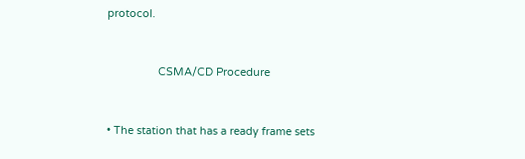protocol.


                 CSMA/CD Procedure


• The station that has a ready frame sets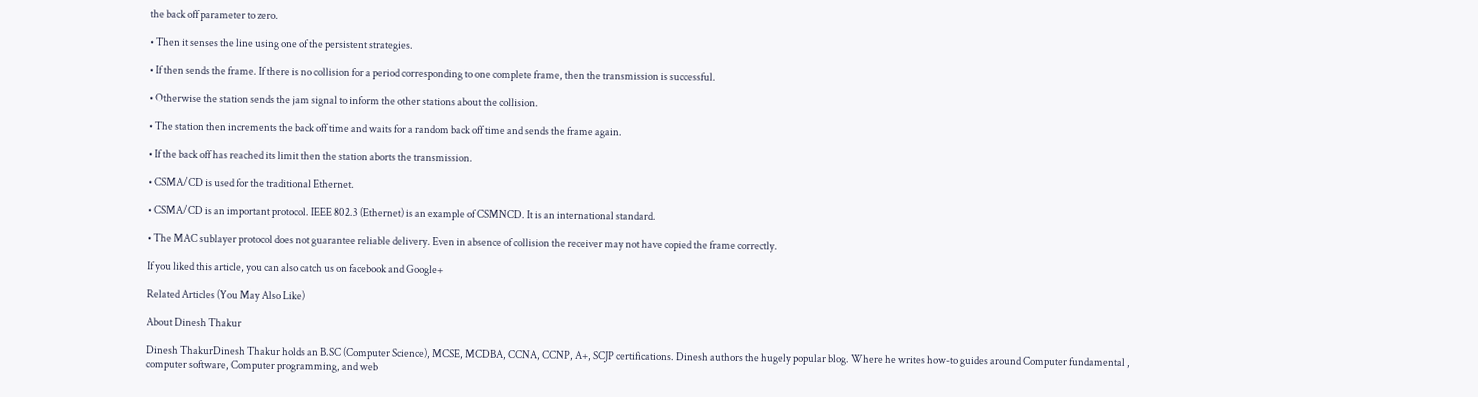the back off parameter to zero.

• Then it senses the line using one of the persistent strategies.

• If then sends the frame. If there is no collision for a period corresponding to one complete frame, then the transmission is successful.

• Otherwise the station sends the jam signal to inform the other stations about the collision.

• The station then increments the back off time and waits for a random back off time and sends the frame again.

• If the back off has reached its limit then the station aborts the transmission.

• CSMA/CD is used for the traditional Ethernet.

• CSMA/CD is an important protocol. IEEE 802.3 (Ethernet) is an example of CSMNCD. It is an international standard.

• The MAC sublayer protocol does not guarantee reliable delivery. Even in absence of collision the receiver may not have copied the frame correctly.

If you liked this article, you can also catch us on facebook and Google+

Related Articles (You May Also Like)

About Dinesh Thakur

Dinesh ThakurDinesh Thakur holds an B.SC (Computer Science), MCSE, MCDBA, CCNA, CCNP, A+, SCJP certifications. Dinesh authors the hugely popular blog. Where he writes how-to guides around Computer fundamental , computer software, Computer programming, and web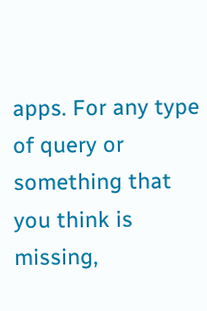apps. For any type of query or something that you think is missing,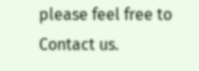please feel free to Contact us.